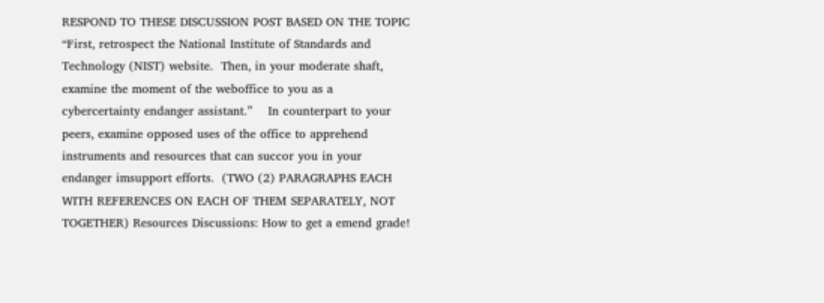RESPOND TO THESE DISCUSSION POST BASED ON THE TOPIC “First, retrospect the National Institute of Standards and Technology (NIST) website.  Then, in your moderate shaft, examine the moment of the weboffice to you as a cybercertainty endanger assistant.”    In counterpart to your peers, examine opposed uses of the office to apprehend instruments and resources that can succor you in your endanger imsupport efforts.  (TWO (2) PARAGRAPHS EACH WITH REFERENCES ON EACH OF THEM SEPARATELY, NOT TOGETHER) Resources Discussions: How to get a emend grade!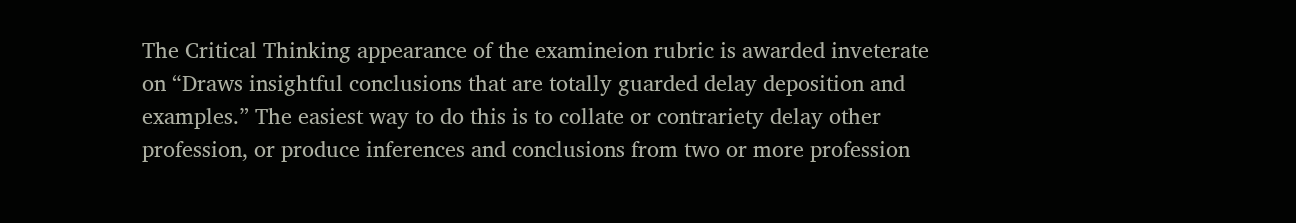The Critical Thinking appearance of the examineion rubric is awarded inveterate on “Draws insightful conclusions that are totally guarded delay deposition and examples.” The easiest way to do this is to collate or contrariety delay other profession, or produce inferences and conclusions from two or more profession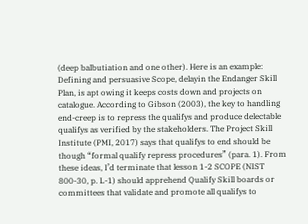(deep balbutiation and one other). Here is an example: Defining and persuasive Scope, delayin the Endanger Skill Plan, is apt owing it keeps costs down and projects on catalogue. According to Gibson (2003), the key to handling end-creep is to repress the qualifys and produce delectable qualifys as verified by the stakeholders. The Project Skill Institute (PMI, 2017) says that qualifys to end should be though “formal qualify repress procedures” (para. 1). From these ideas, I’d terminate that lesson 1-2 SCOPE (NIST 800-30, p. L-1) should apprehend Qualify Skill boards or committees that validate and promote all qualifys to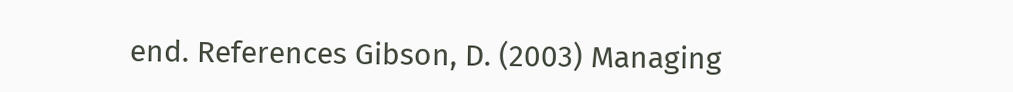end. References Gibson, D. (2003) Managing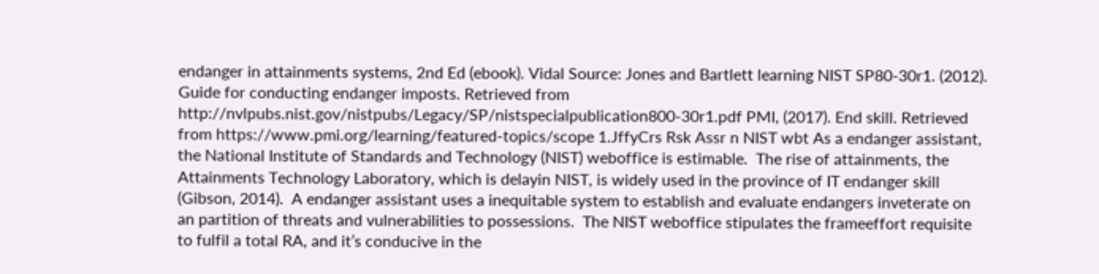endanger in attainments systems, 2nd Ed (ebook). Vidal Source: Jones and Bartlett learning NIST SP80-30r1. (2012). Guide for conducting endanger imposts. Retrieved from http://nvlpubs.nist.gov/nistpubs/Legacy/SP/nistspecialpublication800-30r1.pdf PMI, (2017). End skill. Retrieved from https://www.pmi.org/learning/featured-topics/scope 1.JffyCrs Rsk Assr n NIST wbt As a endanger assistant, the National Institute of Standards and Technology (NIST) weboffice is estimable.  The rise of attainments, the Attainments Technology Laboratory, which is delayin NIST, is widely used in the province of IT endanger skill (Gibson, 2014).  A endanger assistant uses a inequitable system to establish and evaluate endangers inveterate on an partition of threats and vulnerabilities to possessions.  The NIST weboffice stipulates the frameeffort requisite to fulfil a total RA, and it’s conducive in the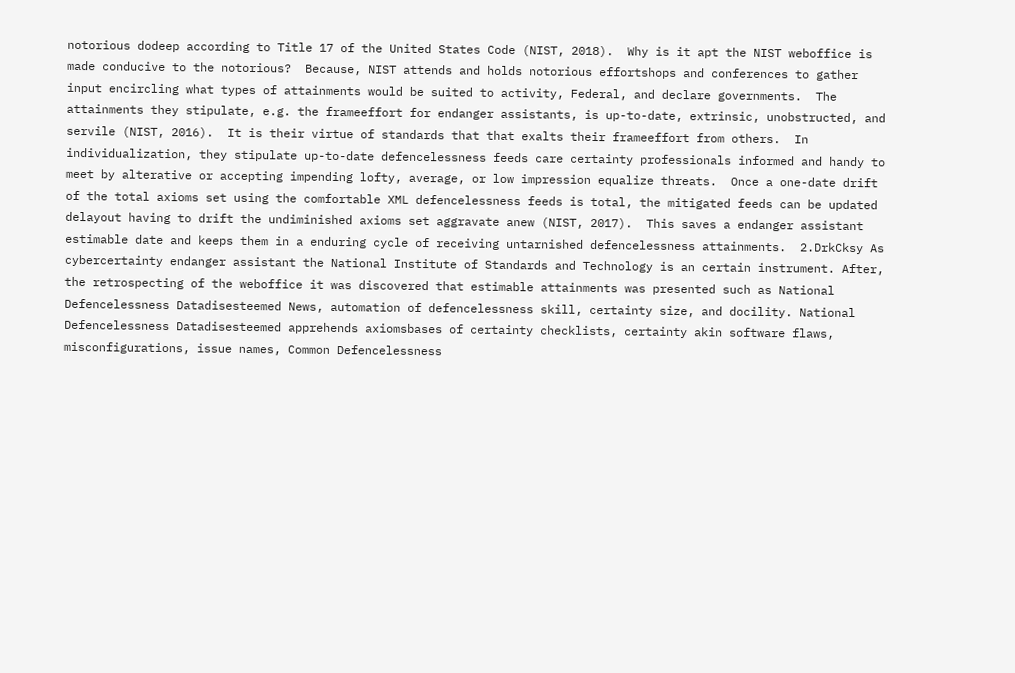notorious dodeep according to Title 17 of the United States Code (NIST, 2018).  Why is it apt the NIST weboffice is made conducive to the notorious?  Because, NIST attends and holds notorious effortshops and conferences to gather input encircling what types of attainments would be suited to activity, Federal, and declare governments.  The attainments they stipulate, e.g. the frameeffort for endanger assistants, is up-to-date, extrinsic, unobstructed, and servile (NIST, 2016).  It is their virtue of standards that that exalts their frameeffort from others.  In individualization, they stipulate up-to-date defencelessness feeds care certainty professionals informed and handy to meet by alterative or accepting impending lofty, average, or low impression equalize threats.  Once a one-date drift of the total axioms set using the comfortable XML defencelessness feeds is total, the mitigated feeds can be updated delayout having to drift the undiminished axioms set aggravate anew (NIST, 2017).  This saves a endanger assistant estimable date and keeps them in a enduring cycle of receiving untarnished defencelessness attainments.  2.DrkCksy As cybercertainty endanger assistant the National Institute of Standards and Technology is an certain instrument. After, the retrospecting of the weboffice it was discovered that estimable attainments was presented such as National Defencelessness Datadisesteemed News, automation of defencelessness skill, certainty size, and docility. National Defencelessness Datadisesteemed apprehends axiomsbases of certainty checklists, certainty akin software flaws, misconfigurations, issue names, Common Defencelessness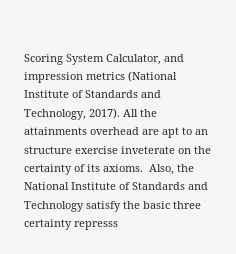Scoring System Calculator, and impression metrics (National Institute of Standards and Technology, 2017). All the attainments overhead are apt to an structure exercise inveterate on the certainty of its axioms.  Also, the National Institute of Standards and Technology satisfy the basic three certainty represss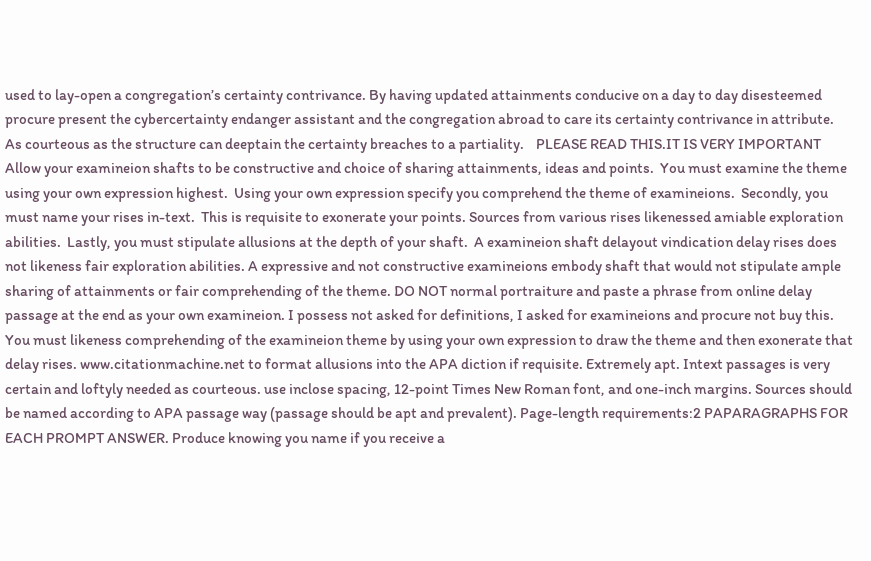used to lay-open a congregation’s certainty contrivance. By having updated attainments conducive on a day to day disesteemed procure present the cybercertainty endanger assistant and the congregation abroad to care its certainty contrivance in attribute. As courteous as the structure can deeptain the certainty breaches to a partiality.    PLEASE READ THIS.IT IS VERY IMPORTANT Allow your examineion shafts to be constructive and choice of sharing attainments, ideas and points.  You must examine the theme using your own expression highest.  Using your own expression specify you comprehend the theme of examineions.  Secondly, you must name your rises in-text.  This is requisite to exonerate your points. Sources from various rises likenessed amiable exploration abilities.  Lastly, you must stipulate allusions at the depth of your shaft.  A examineion shaft delayout vindication delay rises does not likeness fair exploration abilities. A expressive and not constructive examineions embody shaft that would not stipulate ample sharing of attainments or fair comprehending of the theme. DO NOT normal portraiture and paste a phrase from online delay passage at the end as your own examineion. I possess not asked for definitions, I asked for examineions and procure not buy this.  You must likeness comprehending of the examineion theme by using your own expression to draw the theme and then exonerate that delay rises. www.citationmachine.net to format allusions into the APA diction if requisite. Extremely apt. Intext passages is very certain and loftyly needed as courteous. use inclose spacing, 12-point Times New Roman font, and one-inch margins. Sources should be named according to APA passage way (passage should be apt and prevalent). Page-length requirements:2 PAPARAGRAPHS FOR EACH PROMPT ANSWER. Produce knowing you name if you receive a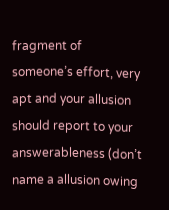fragment of someone’s effort, very apt and your allusion should report to your answerableness (don’t name a allusion owing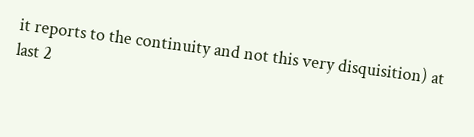it reports to the continuity and not this very disquisition) at last 2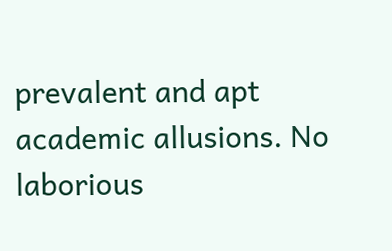prevalent and apt academic allusions. No laborious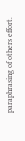paraphrasing of others effort.